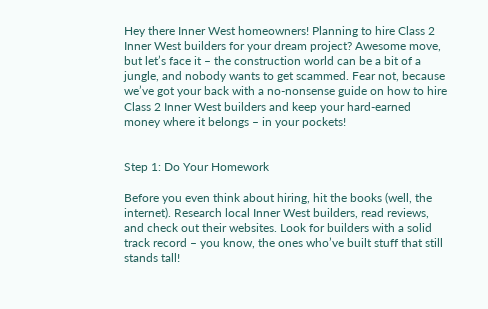Hey there Inner West homeowners! Planning to hire Class 2 Inner West builders for your dream project? Awesome move, but let’s face it – the construction world can be a bit of a jungle, and nobody wants to get scammed. Fear not, because we’ve got your back with a no-nonsense guide on how to hire Class 2 Inner West builders and keep your hard-earned money where it belongs – in your pockets!


Step 1: Do Your Homework

Before you even think about hiring, hit the books (well, the internet). Research local Inner West builders, read reviews, and check out their websites. Look for builders with a solid track record – you know, the ones who’ve built stuff that still stands tall!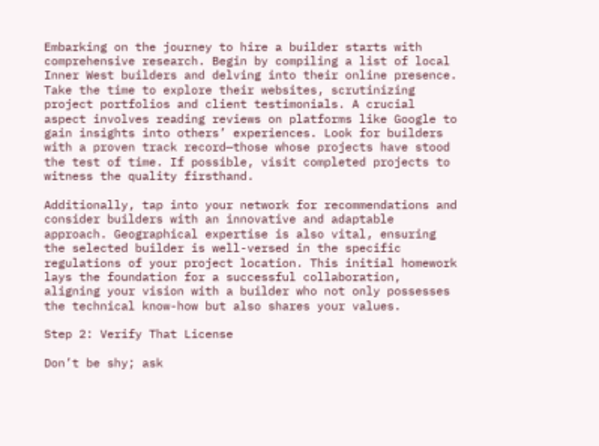Embarking on the journey to hire a builder starts with comprehensive research. Begin by compiling a list of local Inner West builders and delving into their online presence. Take the time to explore their websites, scrutinizing project portfolios and client testimonials. A crucial aspect involves reading reviews on platforms like Google to gain insights into others’ experiences. Look for builders with a proven track record—those whose projects have stood the test of time. If possible, visit completed projects to witness the quality firsthand.

Additionally, tap into your network for recommendations and consider builders with an innovative and adaptable approach. Geographical expertise is also vital, ensuring the selected builder is well-versed in the specific regulations of your project location. This initial homework lays the foundation for a successful collaboration, aligning your vision with a builder who not only possesses the technical know-how but also shares your values.

Step 2: Verify That License

Don’t be shy; ask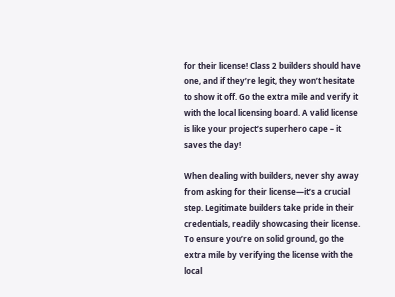for their license! Class 2 builders should have one, and if they’re legit, they won’t hesitate to show it off. Go the extra mile and verify it with the local licensing board. A valid license is like your project’s superhero cape – it saves the day!

When dealing with builders, never shy away from asking for their license—it’s a crucial step. Legitimate builders take pride in their credentials, readily showcasing their license. To ensure you’re on solid ground, go the extra mile by verifying the license with the local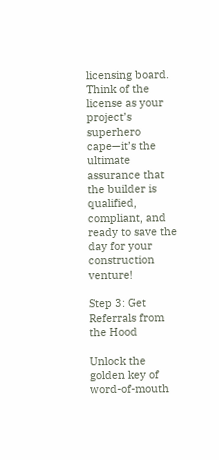licensing board. Think of the license as your project’s superhero cape—it’s the ultimate assurance that the builder is qualified, compliant, and ready to save the day for your construction venture!

Step 3: Get Referrals from the Hood

Unlock the golden key of word-of-mouth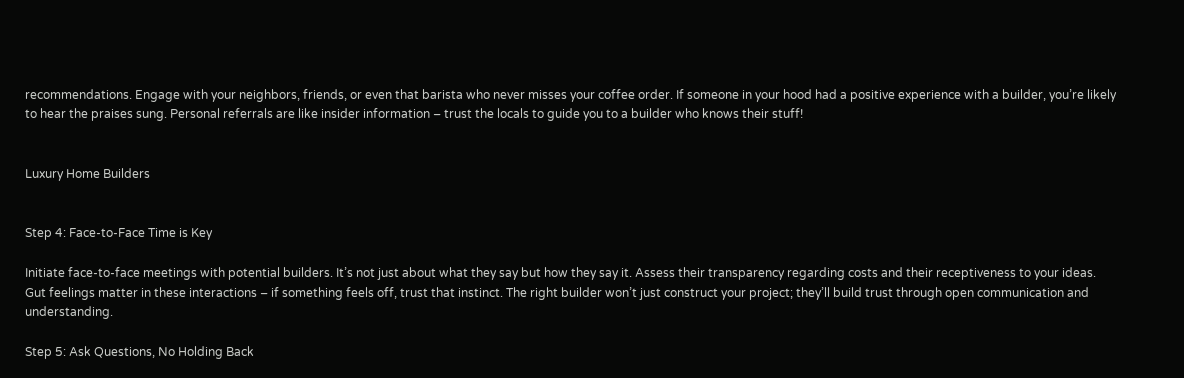recommendations. Engage with your neighbors, friends, or even that barista who never misses your coffee order. If someone in your hood had a positive experience with a builder, you’re likely to hear the praises sung. Personal referrals are like insider information – trust the locals to guide you to a builder who knows their stuff!


Luxury Home Builders


Step 4: Face-to-Face Time is Key

Initiate face-to-face meetings with potential builders. It’s not just about what they say but how they say it. Assess their transparency regarding costs and their receptiveness to your ideas. Gut feelings matter in these interactions – if something feels off, trust that instinct. The right builder won’t just construct your project; they’ll build trust through open communication and understanding.

Step 5: Ask Questions, No Holding Back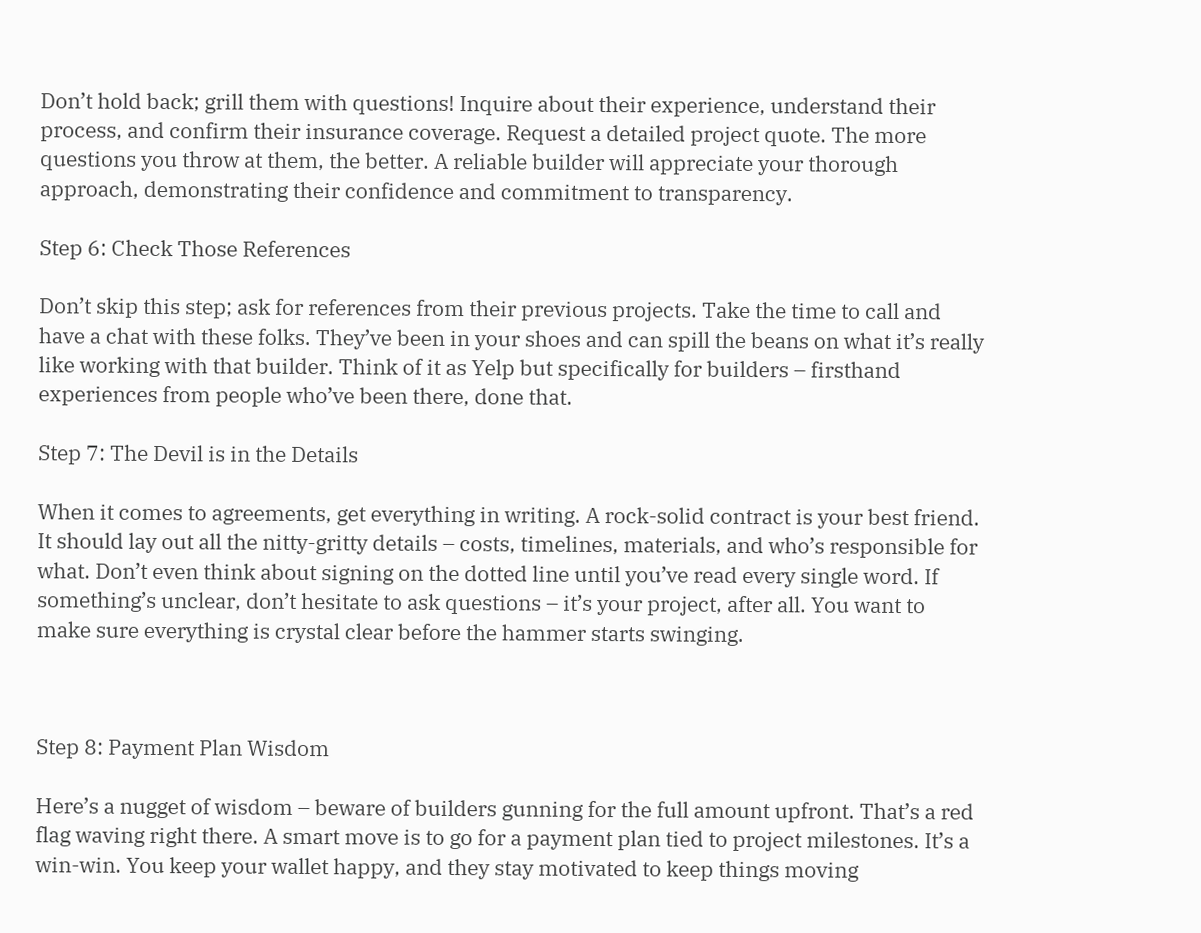Don’t hold back; grill them with questions! Inquire about their experience, understand their process, and confirm their insurance coverage. Request a detailed project quote. The more questions you throw at them, the better. A reliable builder will appreciate your thorough approach, demonstrating their confidence and commitment to transparency.

Step 6: Check Those References

Don’t skip this step; ask for references from their previous projects. Take the time to call and have a chat with these folks. They’ve been in your shoes and can spill the beans on what it’s really like working with that builder. Think of it as Yelp but specifically for builders – firsthand experiences from people who’ve been there, done that.

Step 7: The Devil is in the Details

When it comes to agreements, get everything in writing. A rock-solid contract is your best friend. It should lay out all the nitty-gritty details – costs, timelines, materials, and who’s responsible for what. Don’t even think about signing on the dotted line until you’ve read every single word. If something’s unclear, don’t hesitate to ask questions – it’s your project, after all. You want to make sure everything is crystal clear before the hammer starts swinging.



Step 8: Payment Plan Wisdom

Here’s a nugget of wisdom – beware of builders gunning for the full amount upfront. That’s a red flag waving right there. A smart move is to go for a payment plan tied to project milestones. It’s a win-win. You keep your wallet happy, and they stay motivated to keep things moving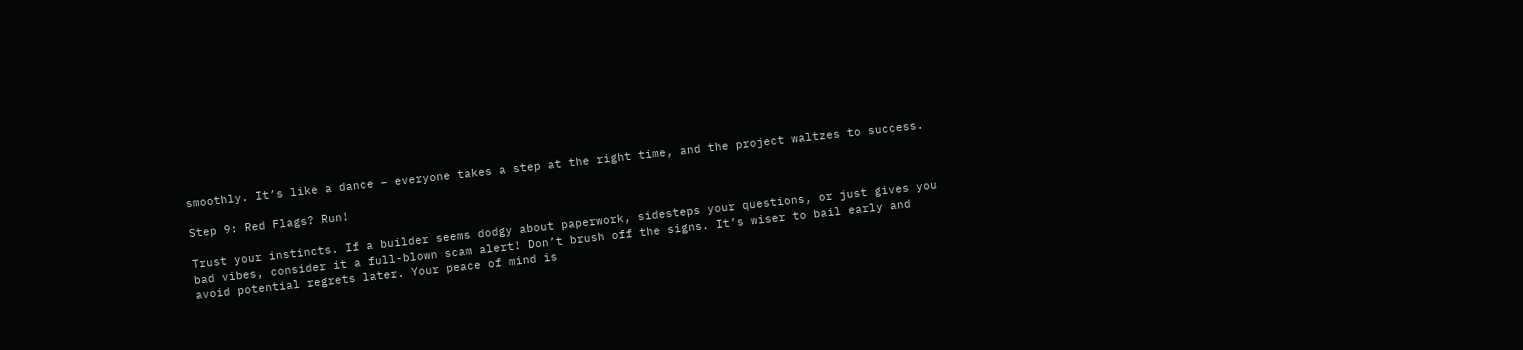smoothly. It’s like a dance – everyone takes a step at the right time, and the project waltzes to success.

Step 9: Red Flags? Run!

Trust your instincts. If a builder seems dodgy about paperwork, sidesteps your questions, or just gives you bad vibes, consider it a full-blown scam alert! Don’t brush off the signs. It’s wiser to bail early and avoid potential regrets later. Your peace of mind is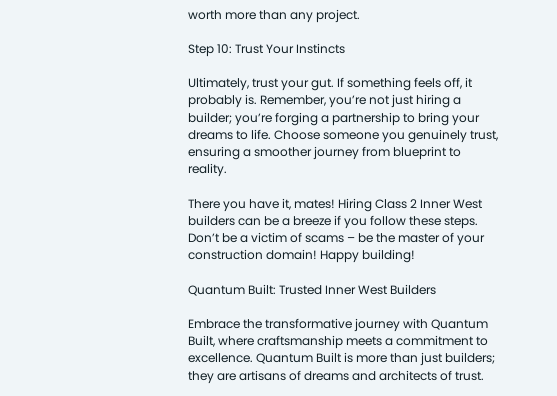worth more than any project.

Step 10: Trust Your Instincts

Ultimately, trust your gut. If something feels off, it probably is. Remember, you’re not just hiring a builder; you’re forging a partnership to bring your dreams to life. Choose someone you genuinely trust, ensuring a smoother journey from blueprint to reality.

There you have it, mates! Hiring Class 2 Inner West builders can be a breeze if you follow these steps. Don’t be a victim of scams – be the master of your construction domain! Happy building!

Quantum Built: Trusted Inner West Builders

Embrace the transformative journey with Quantum Built, where craftsmanship meets a commitment to excellence. Quantum Built is more than just builders; they are artisans of dreams and architects of trust.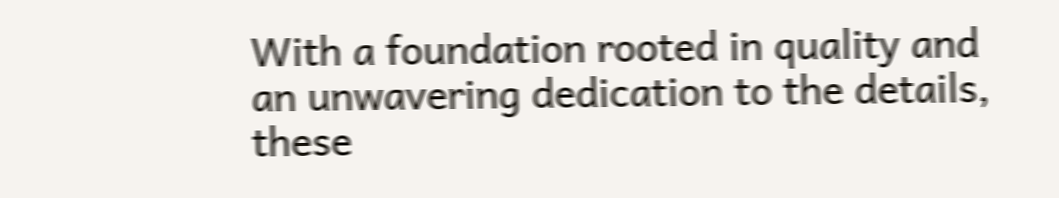With a foundation rooted in quality and an unwavering dedication to the details, these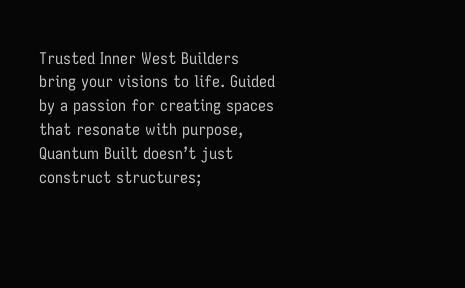Trusted Inner West Builders bring your visions to life. Guided by a passion for creating spaces that resonate with purpose, Quantum Built doesn’t just construct structures;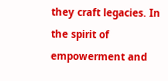they craft legacies. In the spirit of empowerment and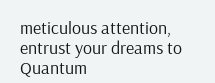meticulous attention, entrust your dreams to Quantum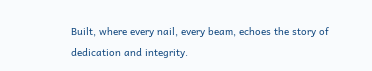Built, where every nail, every beam, echoes the story of dedication and integrity.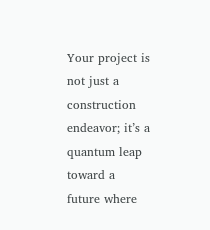Your project is not just a construction endeavor; it’s a quantum leap toward a future where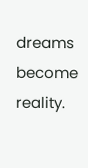dreams become reality.